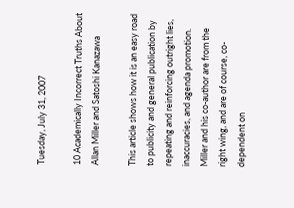Tuesday, July 31, 2007

10 Academically Incorrect Truths About Allan Miller and Satoshi Kanazawa

This article shows how it is an easy road to publicity and general publication by repeating and reinforcing outright lies, inaccuracies, and agenda promotion. Miller and his co-author are from the right wing, and are of course, co-dependent on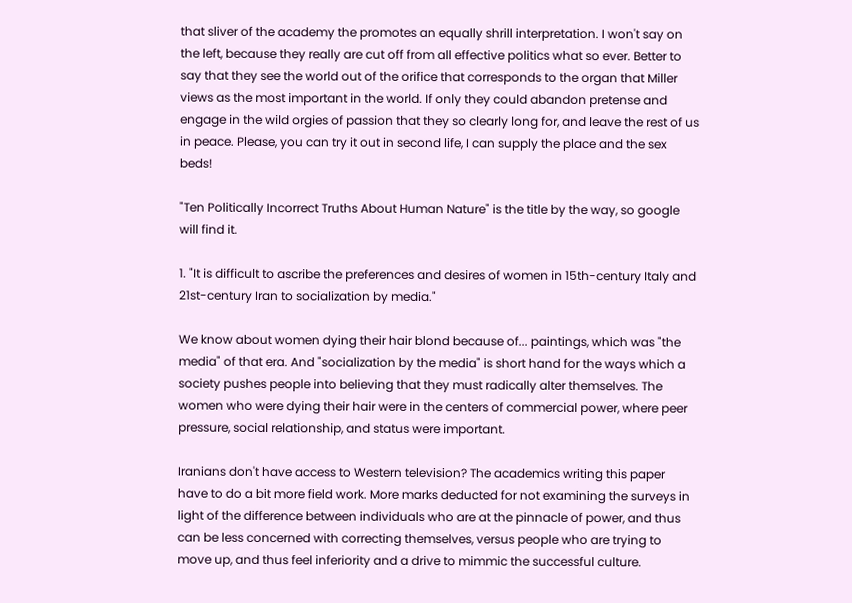that sliver of the academy the promotes an equally shrill interpretation. I won't say on the left, because they really are cut off from all effective politics what so ever. Better to say that they see the world out of the orifice that corresponds to the organ that Miller views as the most important in the world. If only they could abandon pretense and engage in the wild orgies of passion that they so clearly long for, and leave the rest of us in peace. Please, you can try it out in second life, I can supply the place and the sex beds!

"Ten Politically Incorrect Truths About Human Nature" is the title by the way, so google will find it.

1. "It is difficult to ascribe the preferences and desires of women in 15th-century Italy and 21st-century Iran to socialization by media."

We know about women dying their hair blond because of... paintings, which was "the media" of that era. And "socialization by the media" is short hand for the ways which a society pushes people into believing that they must radically alter themselves. The women who were dying their hair were in the centers of commercial power, where peer pressure, social relationship, and status were important.

Iranians don't have access to Western television? The academics writing this paper have to do a bit more field work. More marks deducted for not examining the surveys in light of the difference between individuals who are at the pinnacle of power, and thus can be less concerned with correcting themselves, versus people who are trying to move up, and thus feel inferiority and a drive to mimmic the successful culture.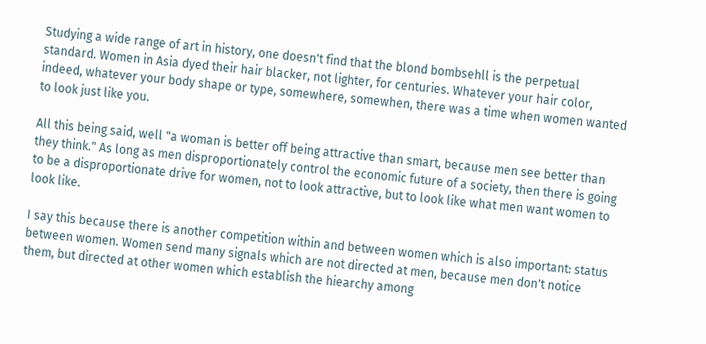Studying a wide range of art in history, one doesn't find that the blond bombsehll is the perpetual standard. Women in Asia dyed their hair blacker, not lighter, for centuries. Whatever your hair color, indeed, whatever your body shape or type, somewhere, somewhen, there was a time when women wanted to look just like you.

All this being said, well "a woman is better off being attractive than smart, because men see better than they think." As long as men disproportionately control the economic future of a society, then there is going to be a disproportionate drive for women, not to look attractive, but to look like what men want women to look like.

I say this because there is another competition within and between women which is also important: status between women. Women send many signals which are not directed at men, because men don't notice them, but directed at other women which establish the hiearchy among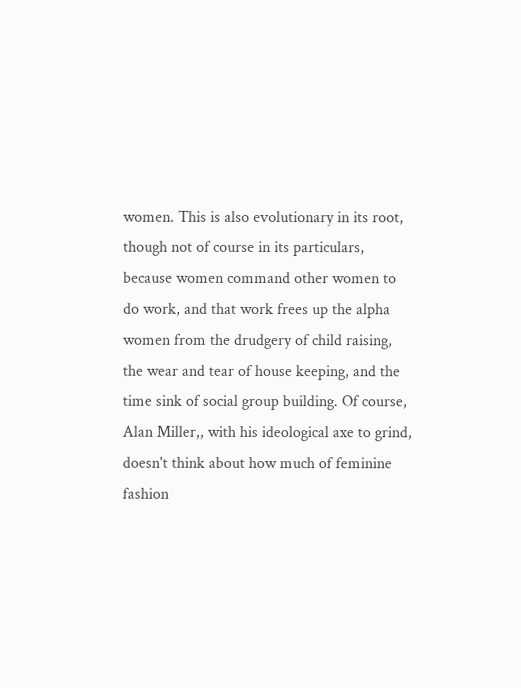women. This is also evolutionary in its root, though not of course in its particulars, because women command other women to do work, and that work frees up the alpha women from the drudgery of child raising, the wear and tear of house keeping, and the time sink of social group building. Of course, Alan Miller,, with his ideological axe to grind, doesn't think about how much of feminine fashion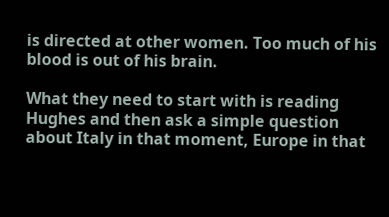is directed at other women. Too much of his blood is out of his brain.

What they need to start with is reading Hughes and then ask a simple question about Italy in that moment, Europe in that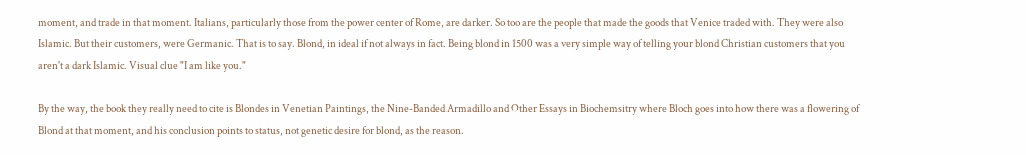moment, and trade in that moment. Italians, particularly those from the power center of Rome, are darker. So too are the people that made the goods that Venice traded with. They were also Islamic. But their customers, were Germanic. That is to say. Blond, in ideal if not always in fact. Being blond in 1500 was a very simple way of telling your blond Christian customers that you aren't a dark Islamic. Visual clue "I am like you."

By the way, the book they really need to cite is Blondes in Venetian Paintings, the Nine-Banded Armadillo and Other Essays in Biochemsitry where Bloch goes into how there was a flowering of Blond at that moment, and his conclusion points to status, not genetic desire for blond, as the reason.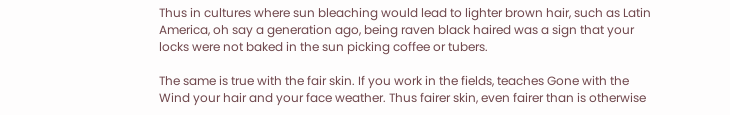Thus in cultures where sun bleaching would lead to lighter brown hair, such as Latin America, oh say a generation ago, being raven black haired was a sign that your locks were not baked in the sun picking coffee or tubers.

The same is true with the fair skin. If you work in the fields, teaches Gone with the Wind your hair and your face weather. Thus fairer skin, even fairer than is otherwise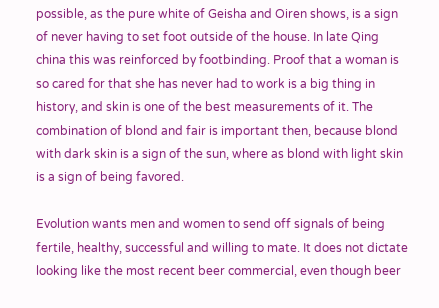possible, as the pure white of Geisha and Oiren shows, is a sign of never having to set foot outside of the house. In late Qing china this was reinforced by footbinding. Proof that a woman is so cared for that she has never had to work is a big thing in history, and skin is one of the best measurements of it. The combination of blond and fair is important then, because blond with dark skin is a sign of the sun, where as blond with light skin is a sign of being favored.

Evolution wants men and women to send off signals of being fertile, healthy, successful and willing to mate. It does not dictate looking like the most recent beer commercial, even though beer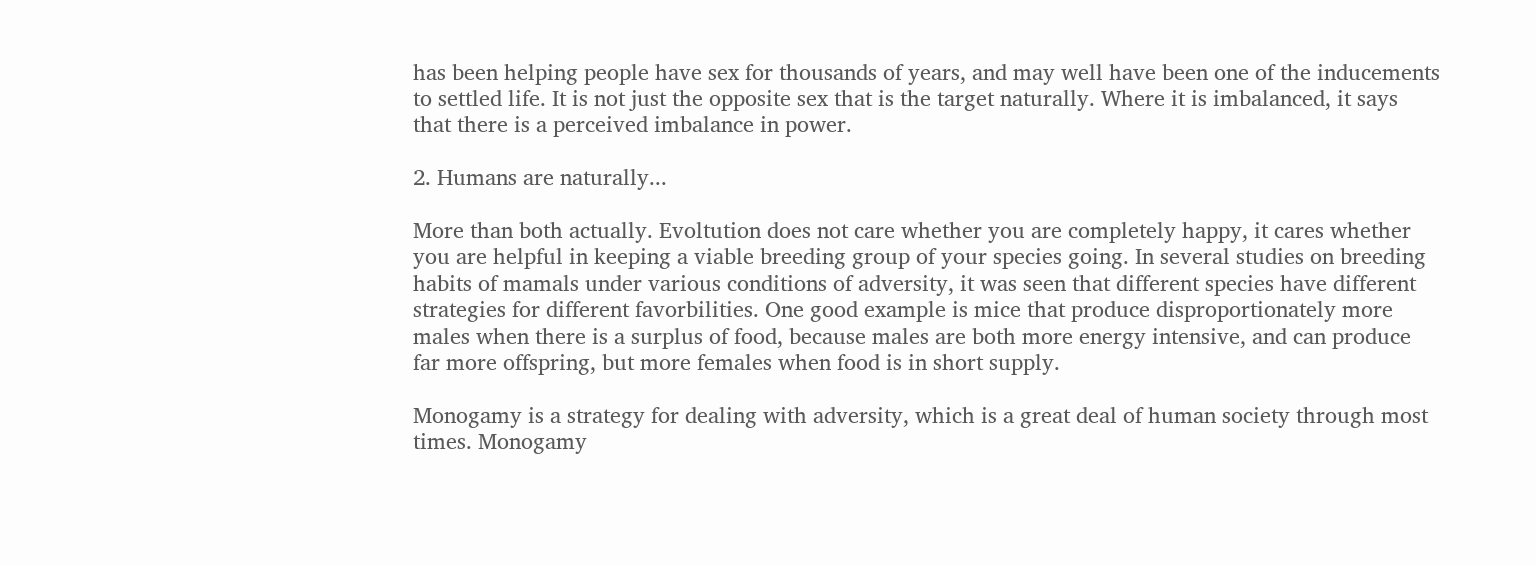has been helping people have sex for thousands of years, and may well have been one of the inducements to settled life. It is not just the opposite sex that is the target naturally. Where it is imbalanced, it says that there is a perceived imbalance in power.

2. Humans are naturally...

More than both actually. Evoltution does not care whether you are completely happy, it cares whether you are helpful in keeping a viable breeding group of your species going. In several studies on breeding habits of mamals under various conditions of adversity, it was seen that different species have different strategies for different favorbilities. One good example is mice that produce disproportionately more males when there is a surplus of food, because males are both more energy intensive, and can produce far more offspring, but more females when food is in short supply.

Monogamy is a strategy for dealing with adversity, which is a great deal of human society through most times. Monogamy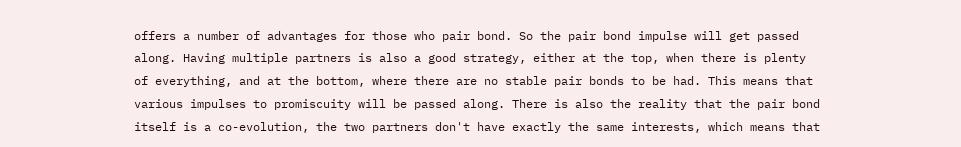offers a number of advantages for those who pair bond. So the pair bond impulse will get passed along. Having multiple partners is also a good strategy, either at the top, when there is plenty of everything, and at the bottom, where there are no stable pair bonds to be had. This means that various impulses to promiscuity will be passed along. There is also the reality that the pair bond itself is a co-evolution, the two partners don't have exactly the same interests, which means that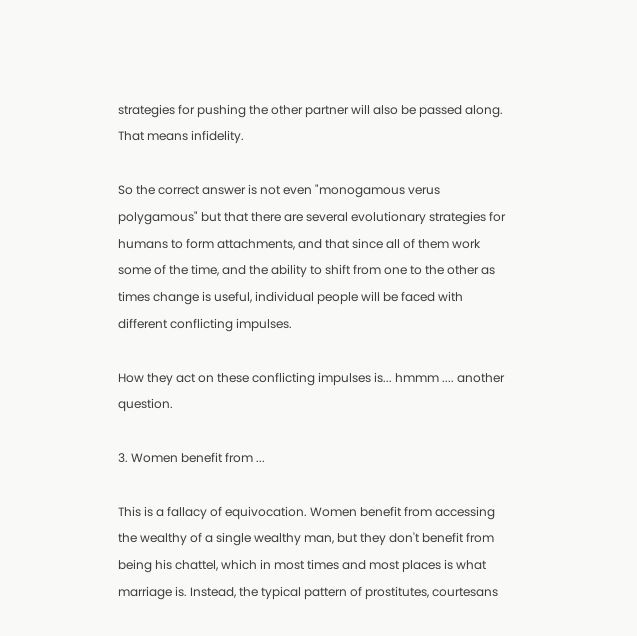strategies for pushing the other partner will also be passed along. That means infidelity.

So the correct answer is not even "monogamous verus polygamous" but that there are several evolutionary strategies for humans to form attachments, and that since all of them work some of the time, and the ability to shift from one to the other as times change is useful, individual people will be faced with different conflicting impulses.

How they act on these conflicting impulses is... hmmm .... another question.

3. Women benefit from ...

This is a fallacy of equivocation. Women benefit from accessing the wealthy of a single wealthy man, but they don't benefit from being his chattel, which in most times and most places is what marriage is. Instead, the typical pattern of prostitutes, courtesans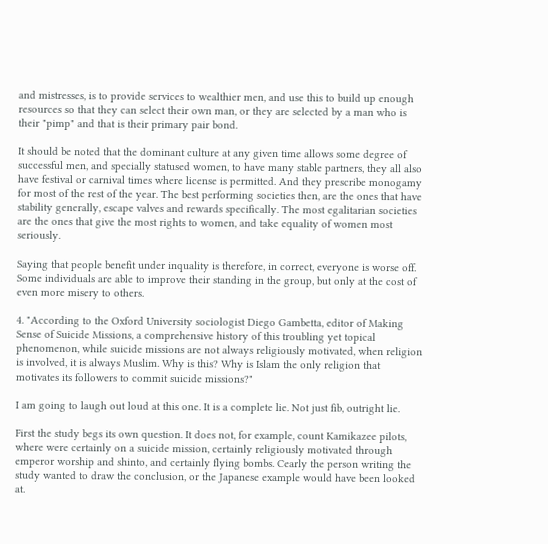and mistresses, is to provide services to wealthier men, and use this to build up enough resources so that they can select their own man, or they are selected by a man who is their "pimp" and that is their primary pair bond.

It should be noted that the dominant culture at any given time allows some degree of successful men, and specially statused women, to have many stable partners, they all also have festival or carnival times where license is permitted. And they prescribe monogamy for most of the rest of the year. The best performing societies then, are the ones that have stability generally, escape valves and rewards specifically. The most egalitarian societies are the ones that give the most rights to women, and take equality of women most seriously.

Saying that people benefit under inquality is therefore, in correct, everyone is worse off. Some individuals are able to improve their standing in the group, but only at the cost of even more misery to others.

4. "According to the Oxford University sociologist Diego Gambetta, editor of Making Sense of Suicide Missions, a comprehensive history of this troubling yet topical phenomenon, while suicide missions are not always religiously motivated, when religion is involved, it is always Muslim. Why is this? Why is Islam the only religion that motivates its followers to commit suicide missions?"

I am going to laugh out loud at this one. It is a complete lie. Not just fib, outright lie.

First the study begs its own question. It does not, for example, count Kamikazee pilots, where were certainly on a suicide mission, certainly religiously motivated through emperor worship and shinto, and certainly flying bombs. Cearly the person writing the study wanted to draw the conclusion, or the Japanese example would have been looked at.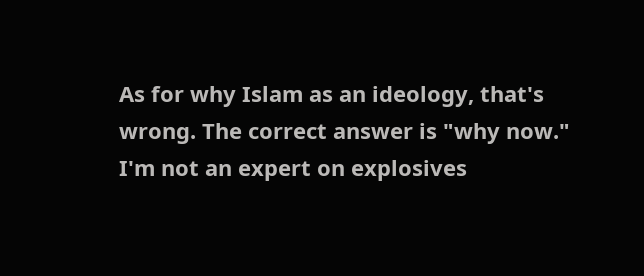As for why Islam as an ideology, that's wrong. The correct answer is "why now." I'm not an expert on explosives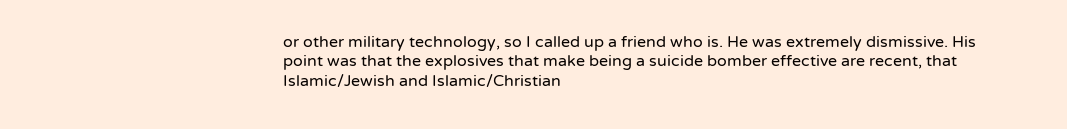or other military technology, so I called up a friend who is. He was extremely dismissive. His point was that the explosives that make being a suicide bomber effective are recent, that Islamic/Jewish and Islamic/Christian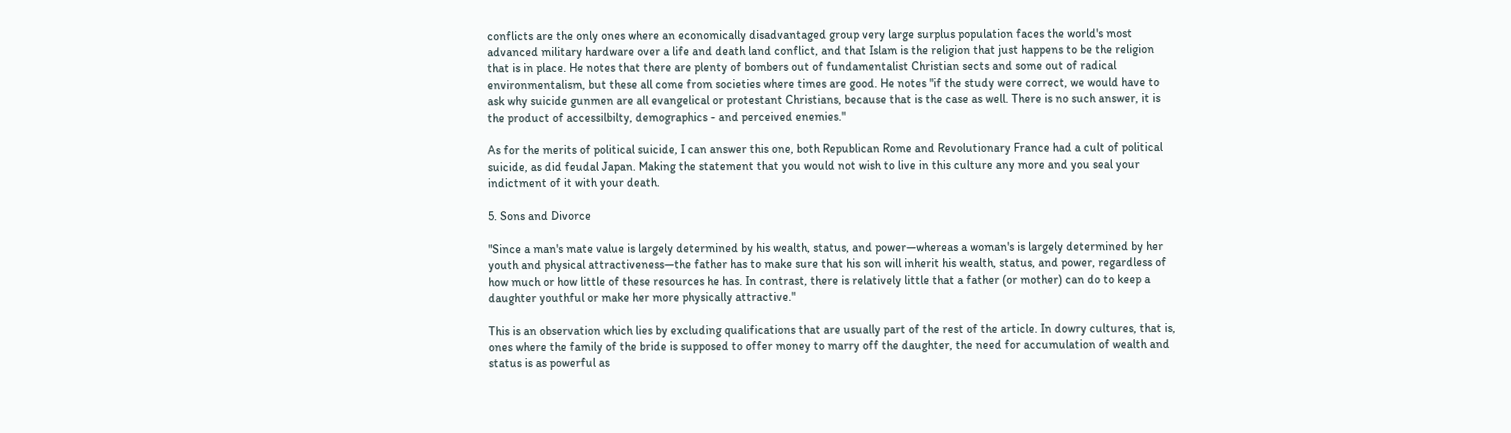conflicts are the only ones where an economically disadvantaged group very large surplus population faces the world's most advanced military hardware over a life and death land conflict, and that Islam is the religion that just happens to be the religion that is in place. He notes that there are plenty of bombers out of fundamentalist Christian sects and some out of radical environmentalism, but these all come from societies where times are good. He notes "if the study were correct, we would have to ask why suicide gunmen are all evangelical or protestant Christians, because that is the case as well. There is no such answer, it is the product of accessilbilty, demographics - and perceived enemies."

As for the merits of political suicide, I can answer this one, both Republican Rome and Revolutionary France had a cult of political suicide, as did feudal Japan. Making the statement that you would not wish to live in this culture any more and you seal your indictment of it with your death.

5. Sons and Divorce

"Since a man's mate value is largely determined by his wealth, status, and power—whereas a woman's is largely determined by her youth and physical attractiveness—the father has to make sure that his son will inherit his wealth, status, and power, regardless of how much or how little of these resources he has. In contrast, there is relatively little that a father (or mother) can do to keep a daughter youthful or make her more physically attractive."

This is an observation which lies by excluding qualifications that are usually part of the rest of the article. In dowry cultures, that is, ones where the family of the bride is supposed to offer money to marry off the daughter, the need for accumulation of wealth and status is as powerful as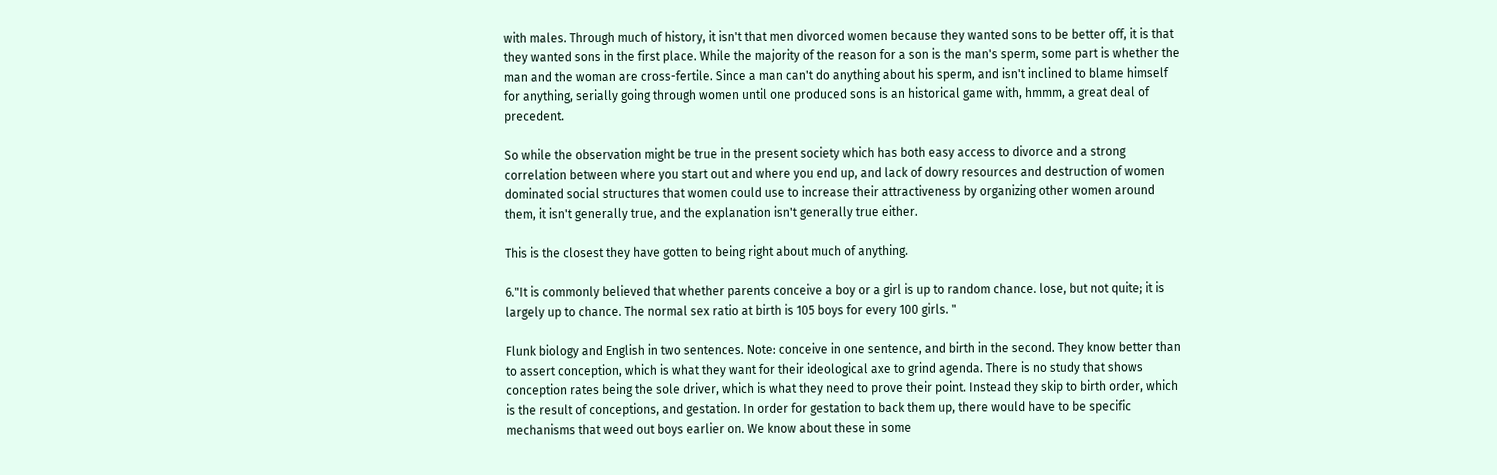with males. Through much of history, it isn't that men divorced women because they wanted sons to be better off, it is that they wanted sons in the first place. While the majority of the reason for a son is the man's sperm, some part is whether the man and the woman are cross-fertile. Since a man can't do anything about his sperm, and isn't inclined to blame himself for anything, serially going through women until one produced sons is an historical game with, hmmm, a great deal of precedent.

So while the observation might be true in the present society which has both easy access to divorce and a strong correlation between where you start out and where you end up, and lack of dowry resources and destruction of women dominated social structures that women could use to increase their attractiveness by organizing other women around them, it isn't generally true, and the explanation isn't generally true either.

This is the closest they have gotten to being right about much of anything.

6."It is commonly believed that whether parents conceive a boy or a girl is up to random chance. lose, but not quite; it is largely up to chance. The normal sex ratio at birth is 105 boys for every 100 girls. "

Flunk biology and English in two sentences. Note: conceive in one sentence, and birth in the second. They know better than to assert conception, which is what they want for their ideological axe to grind agenda. There is no study that shows conception rates being the sole driver, which is what they need to prove their point. Instead they skip to birth order, which is the result of conceptions, and gestation. In order for gestation to back them up, there would have to be specific mechanisms that weed out boys earlier on. We know about these in some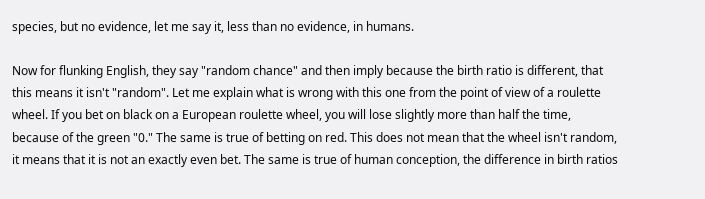species, but no evidence, let me say it, less than no evidence, in humans.

Now for flunking English, they say "random chance" and then imply because the birth ratio is different, that this means it isn't "random". Let me explain what is wrong with this one from the point of view of a roulette wheel. If you bet on black on a European roulette wheel, you will lose slightly more than half the time, because of the green "0." The same is true of betting on red. This does not mean that the wheel isn't random, it means that it is not an exactly even bet. The same is true of human conception, the difference in birth ratios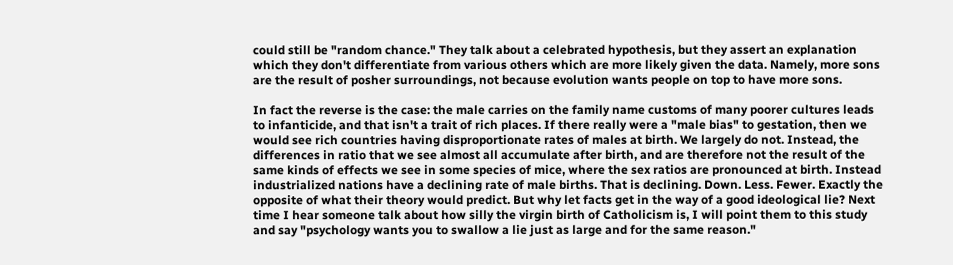could still be "random chance." They talk about a celebrated hypothesis, but they assert an explanation which they don't differentiate from various others which are more likely given the data. Namely, more sons are the result of posher surroundings, not because evolution wants people on top to have more sons.

In fact the reverse is the case: the male carries on the family name customs of many poorer cultures leads to infanticide, and that isn't a trait of rich places. If there really were a "male bias" to gestation, then we would see rich countries having disproportionate rates of males at birth. We largely do not. Instead, the differences in ratio that we see almost all accumulate after birth, and are therefore not the result of the same kinds of effects we see in some species of mice, where the sex ratios are pronounced at birth. Instead industrialized nations have a declining rate of male births. That is declining. Down. Less. Fewer. Exactly the opposite of what their theory would predict. But why let facts get in the way of a good ideological lie? Next time I hear someone talk about how silly the virgin birth of Catholicism is, I will point them to this study and say "psychology wants you to swallow a lie just as large and for the same reason."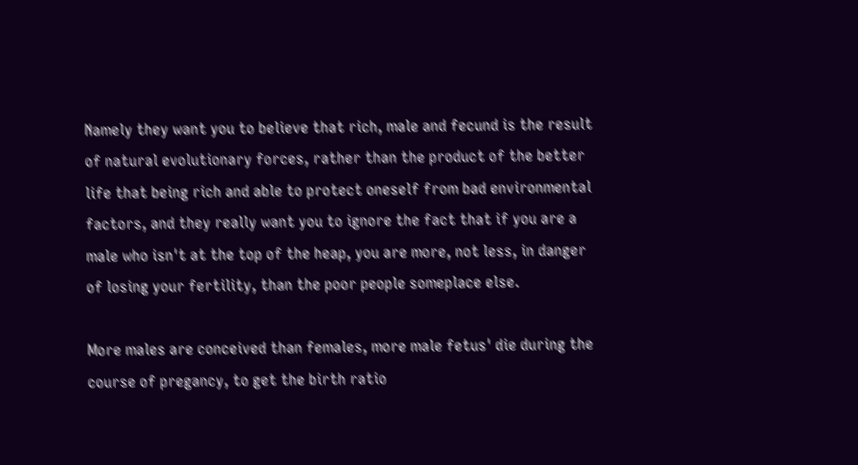Namely they want you to believe that rich, male and fecund is the result of natural evolutionary forces, rather than the product of the better life that being rich and able to protect oneself from bad environmental factors, and they really want you to ignore the fact that if you are a male who isn't at the top of the heap, you are more, not less, in danger of losing your fertility, than the poor people someplace else.

More males are conceived than females, more male fetus' die during the course of pregancy, to get the birth ratio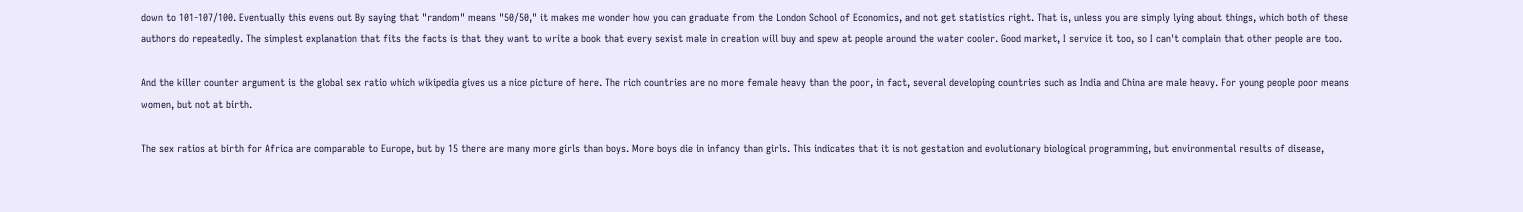down to 101-107/100. Eventually this evens out By saying that "random" means "50/50," it makes me wonder how you can graduate from the London School of Economics, and not get statistics right. That is, unless you are simply lying about things, which both of these authors do repeatedly. The simplest explanation that fits the facts is that they want to write a book that every sexist male in creation will buy and spew at people around the water cooler. Good market, I service it too, so I can't complain that other people are too.

And the killer counter argument is the global sex ratio which wikipedia gives us a nice picture of here. The rich countries are no more female heavy than the poor, in fact, several developing countries such as India and China are male heavy. For young people poor means women, but not at birth.

The sex ratios at birth for Africa are comparable to Europe, but by 15 there are many more girls than boys. More boys die in infancy than girls. This indicates that it is not gestation and evolutionary biological programming, but environmental results of disease,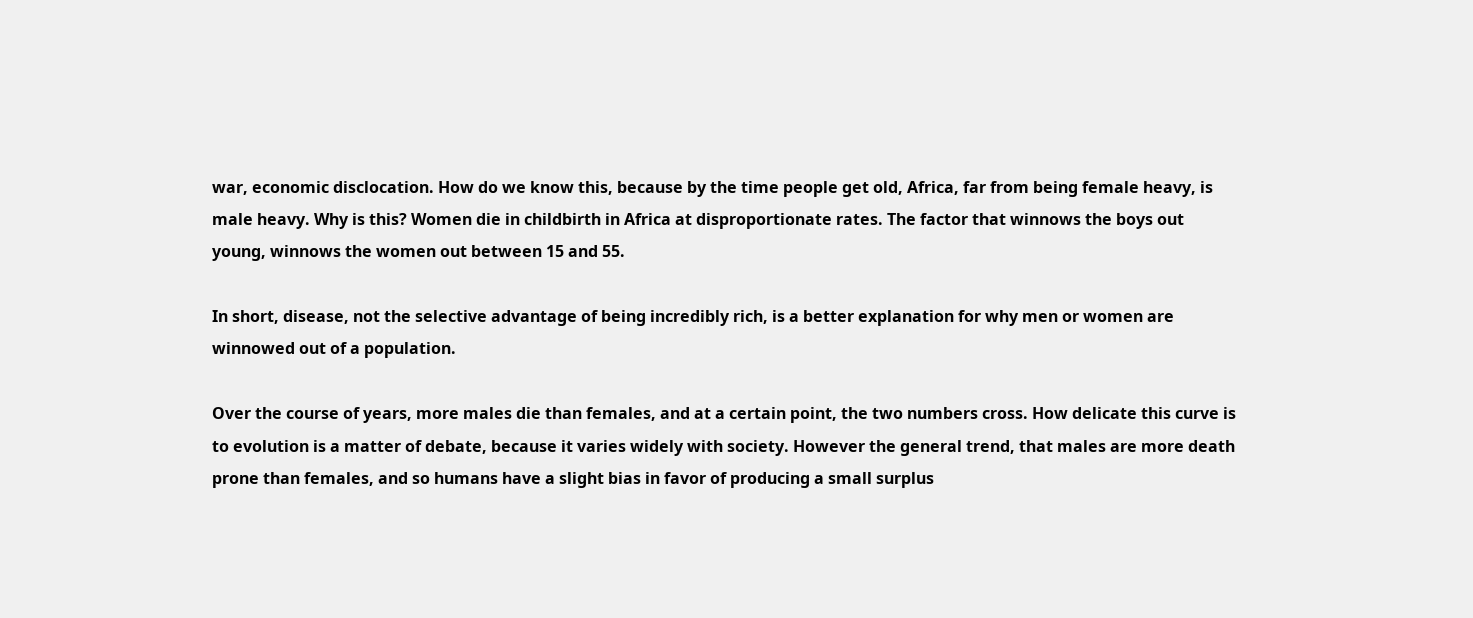war, economic disclocation. How do we know this, because by the time people get old, Africa, far from being female heavy, is male heavy. Why is this? Women die in childbirth in Africa at disproportionate rates. The factor that winnows the boys out young, winnows the women out between 15 and 55.

In short, disease, not the selective advantage of being incredibly rich, is a better explanation for why men or women are winnowed out of a population.

Over the course of years, more males die than females, and at a certain point, the two numbers cross. How delicate this curve is to evolution is a matter of debate, because it varies widely with society. However the general trend, that males are more death prone than females, and so humans have a slight bias in favor of producing a small surplus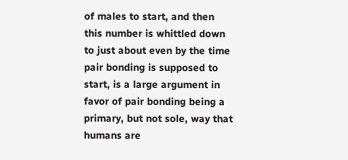of males to start, and then this number is whittled down to just about even by the time pair bonding is supposed to start, is a large argument in favor of pair bonding being a primary, but not sole, way that humans are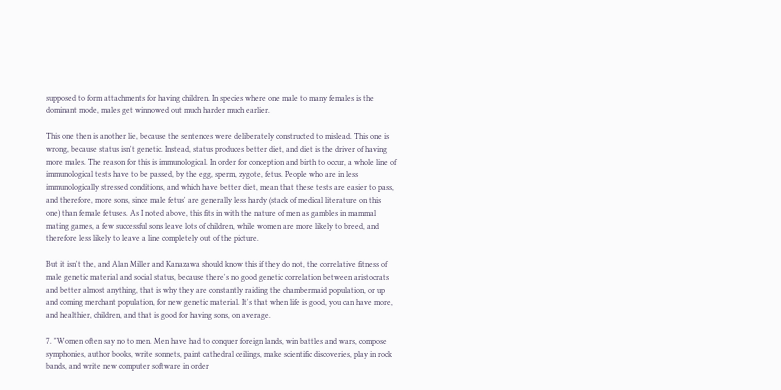supposed to form attachments for having children. In species where one male to many females is the dominant mode, males get winnowed out much harder much earlier.

This one then is another lie, because the sentences were deliberately constructed to mislead. This one is wrong, because status isn't genetic. Instead, status produces better diet, and diet is the driver of having more males. The reason for this is immunological. In order for conception and birth to occur, a whole line of immunological tests have to be passed, by the egg, sperm, zygote, fetus. People who are in less immunologically stressed conditions, and which have better diet, mean that these tests are easier to pass, and therefore, more sons, since male fetus' are generally less hardy (stack of medical literature on this one) than female fetuses. As I noted above, this fits in with the nature of men as gambles in mammal mating games, a few successful sons leave lots of children, while women are more likely to breed, and therefore less likely to leave a line completely out of the picture.

But it isn't the, and Alan Miller and Kanazawa should know this if they do not, the correlative fitness of male genetic material and social status, because there's no good genetic correlation between aristocrats and better almost anything, that is why they are constantly raiding the chambermaid population, or up and coming merchant population, for new genetic material. It's that when life is good, you can have more, and healthier, children, and that is good for having sons, on average.

7. "Women often say no to men. Men have had to conquer foreign lands, win battles and wars, compose symphonies, author books, write sonnets, paint cathedral ceilings, make scientific discoveries, play in rock bands, and write new computer software in order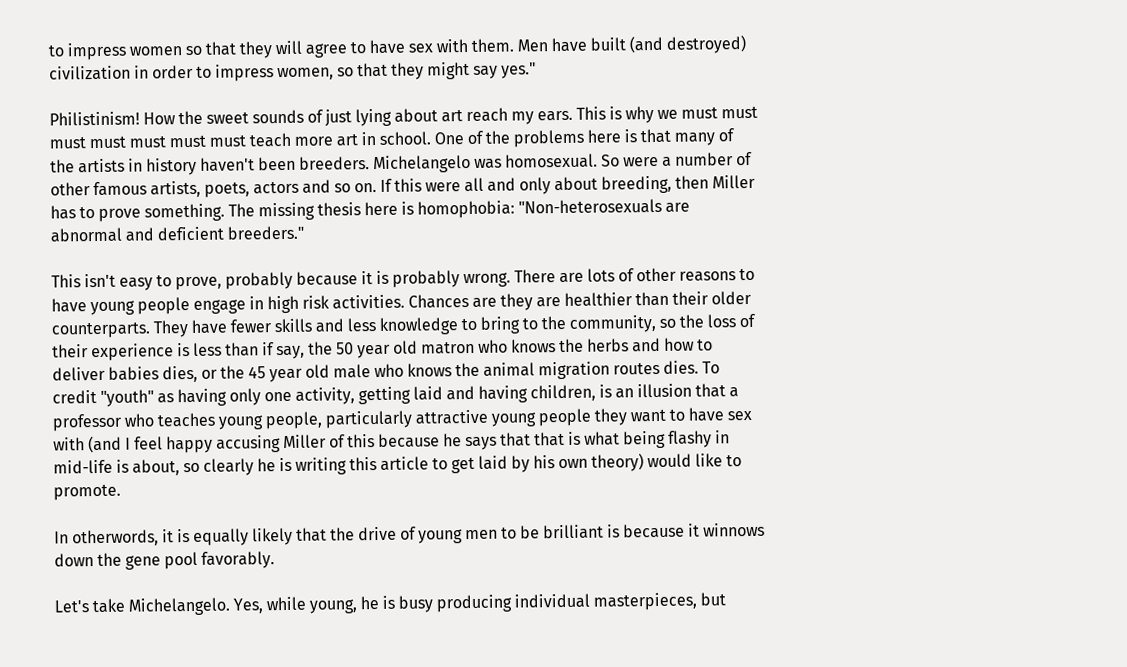to impress women so that they will agree to have sex with them. Men have built (and destroyed) civilization in order to impress women, so that they might say yes."

Philistinism! How the sweet sounds of just lying about art reach my ears. This is why we must must must must must must must teach more art in school. One of the problems here is that many of the artists in history haven't been breeders. Michelangelo was homosexual. So were a number of other famous artists, poets, actors and so on. If this were all and only about breeding, then Miller has to prove something. The missing thesis here is homophobia: "Non-heterosexuals are abnormal and deficient breeders."

This isn't easy to prove, probably because it is probably wrong. There are lots of other reasons to have young people engage in high risk activities. Chances are they are healthier than their older counterparts. They have fewer skills and less knowledge to bring to the community, so the loss of their experience is less than if say, the 50 year old matron who knows the herbs and how to deliver babies dies, or the 45 year old male who knows the animal migration routes dies. To credit "youth" as having only one activity, getting laid and having children, is an illusion that a professor who teaches young people, particularly attractive young people they want to have sex with (and I feel happy accusing Miller of this because he says that that is what being flashy in mid-life is about, so clearly he is writing this article to get laid by his own theory) would like to promote.

In otherwords, it is equally likely that the drive of young men to be brilliant is because it winnows down the gene pool favorably.

Let's take Michelangelo. Yes, while young, he is busy producing individual masterpieces, but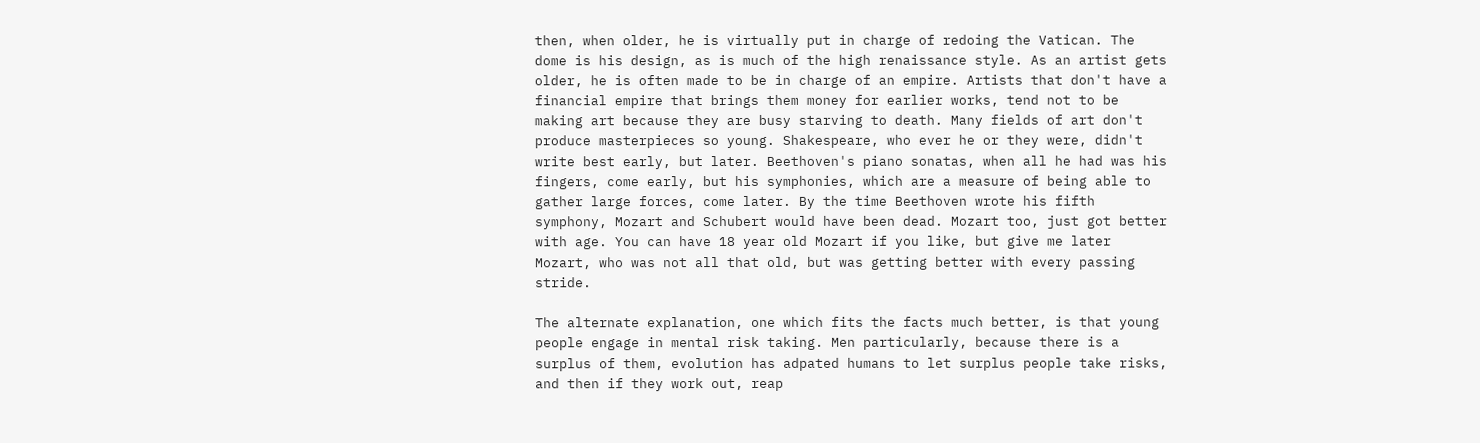then, when older, he is virtually put in charge of redoing the Vatican. The dome is his design, as is much of the high renaissance style. As an artist gets older, he is often made to be in charge of an empire. Artists that don't have a financial empire that brings them money for earlier works, tend not to be making art because they are busy starving to death. Many fields of art don't produce masterpieces so young. Shakespeare, who ever he or they were, didn't write best early, but later. Beethoven's piano sonatas, when all he had was his fingers, come early, but his symphonies, which are a measure of being able to gather large forces, come later. By the time Beethoven wrote his fifth symphony, Mozart and Schubert would have been dead. Mozart too, just got better with age. You can have 18 year old Mozart if you like, but give me later Mozart, who was not all that old, but was getting better with every passing stride.

The alternate explanation, one which fits the facts much better, is that young people engage in mental risk taking. Men particularly, because there is a surplus of them, evolution has adpated humans to let surplus people take risks, and then if they work out, reap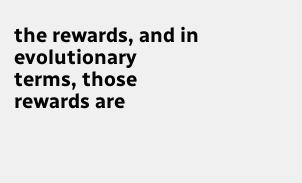the rewards, and in evolutionary terms, those rewards are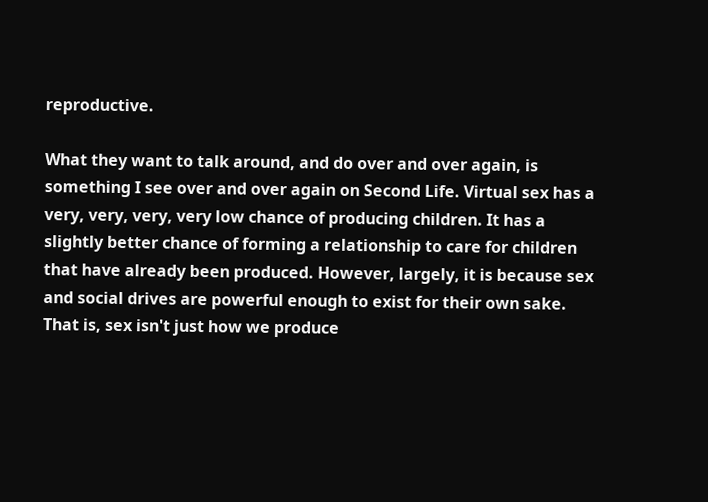reproductive.

What they want to talk around, and do over and over again, is something I see over and over again on Second Life. Virtual sex has a very, very, very, very low chance of producing children. It has a slightly better chance of forming a relationship to care for children that have already been produced. However, largely, it is because sex and social drives are powerful enough to exist for their own sake. That is, sex isn't just how we produce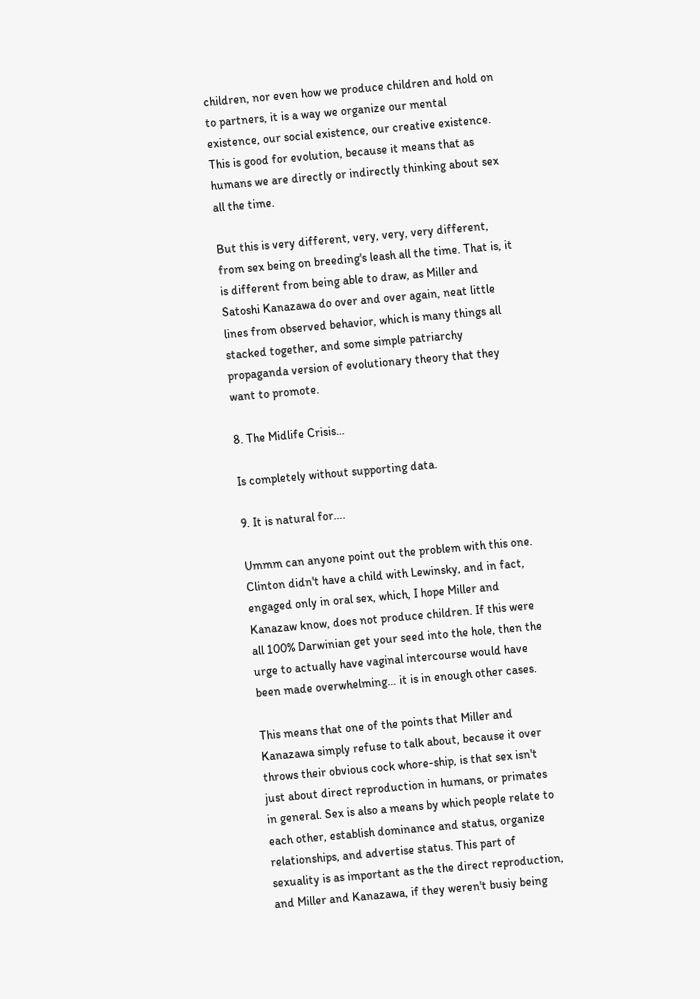children, nor even how we produce children and hold on to partners, it is a way we organize our mental existence, our social existence, our creative existence. This is good for evolution, because it means that as humans we are directly or indirectly thinking about sex all the time.

But this is very different, very, very, very different, from sex being on breeding's leash all the time. That is, it is different from being able to draw, as Miller and Satoshi Kanazawa do over and over again, neat little lines from observed behavior, which is many things all stacked together, and some simple patriarchy propaganda version of evolutionary theory that they want to promote.

8. The Midlife Crisis…

Is completely without supporting data.

9. It is natural for….

Ummm can anyone point out the problem with this one. Clinton didn't have a child with Lewinsky, and in fact, engaged only in oral sex, which, I hope Miller and Kanazaw know, does not produce children. If this were all 100% Darwinian get your seed into the hole, then the urge to actually have vaginal intercourse would have been made overwhelming… it is in enough other cases.

This means that one of the points that Miller and Kanazawa simply refuse to talk about, because it over throws their obvious cock whore-ship, is that sex isn't just about direct reproduction in humans, or primates in general. Sex is also a means by which people relate to each other, establish dominance and status, organize relationships, and advertise status. This part of sexuality is as important as the the direct reproduction, and Miller and Kanazawa, if they weren't busiy being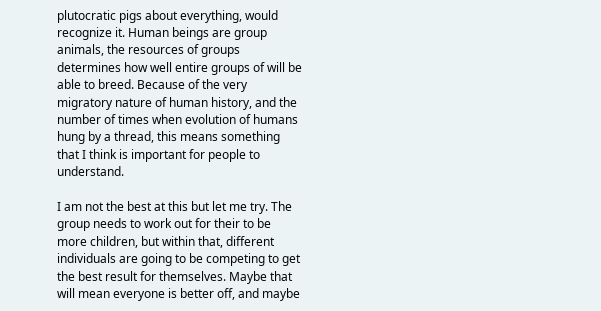plutocratic pigs about everything, would recognize it. Human beings are group animals, the resources of groups determines how well entire groups of will be able to breed. Because of the very migratory nature of human history, and the number of times when evolution of humans hung by a thread, this means something that I think is important for people to understand.

I am not the best at this but let me try. The group needs to work out for their to be more children, but within that, different individuals are going to be competing to get the best result for themselves. Maybe that will mean everyone is better off, and maybe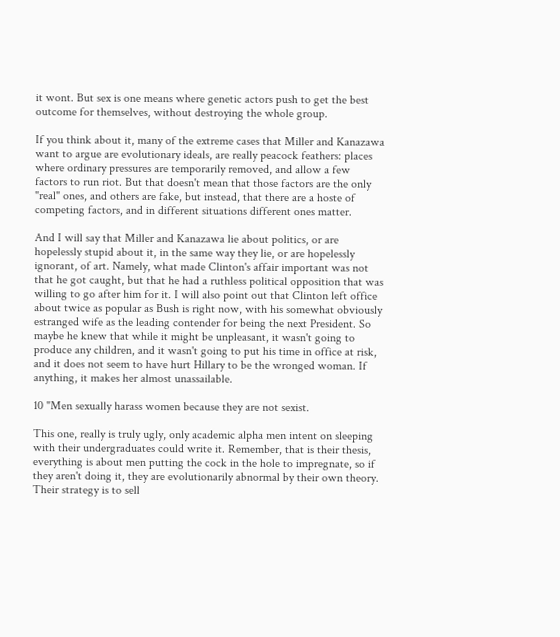it wont. But sex is one means where genetic actors push to get the best outcome for themselves, without destroying the whole group.

If you think about it, many of the extreme cases that Miller and Kanazawa want to argue are evolutionary ideals, are really peacock feathers: places where ordinary pressures are temporarily removed, and allow a few factors to run riot. But that doesn't mean that those factors are the only "real" ones, and others are fake, but instead, that there are a hoste of competing factors, and in different situations different ones matter.

And I will say that Miller and Kanazawa lie about politics, or are hopelessly stupid about it, in the same way they lie, or are hopelessly ignorant, of art. Namely, what made Clinton's affair important was not that he got caught, but that he had a ruthless political opposition that was willing to go after him for it. I will also point out that Clinton left office about twice as popular as Bush is right now, with his somewhat obviously estranged wife as the leading contender for being the next President. So maybe he knew that while it might be unpleasant, it wasn't going to produce any children, and it wasn't going to put his time in office at risk, and it does not seem to have hurt Hillary to be the wronged woman. If anything, it makes her almost unassailable.

10 "Men sexually harass women because they are not sexist.

This one, really is truly ugly, only academic alpha men intent on sleeping with their undergraduates could write it. Remember, that is their thesis, everything is about men putting the cock in the hole to impregnate, so if they aren't doing it, they are evolutionarily abnormal by their own theory. Their strategy is to sell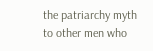the patriarchy myth to other men who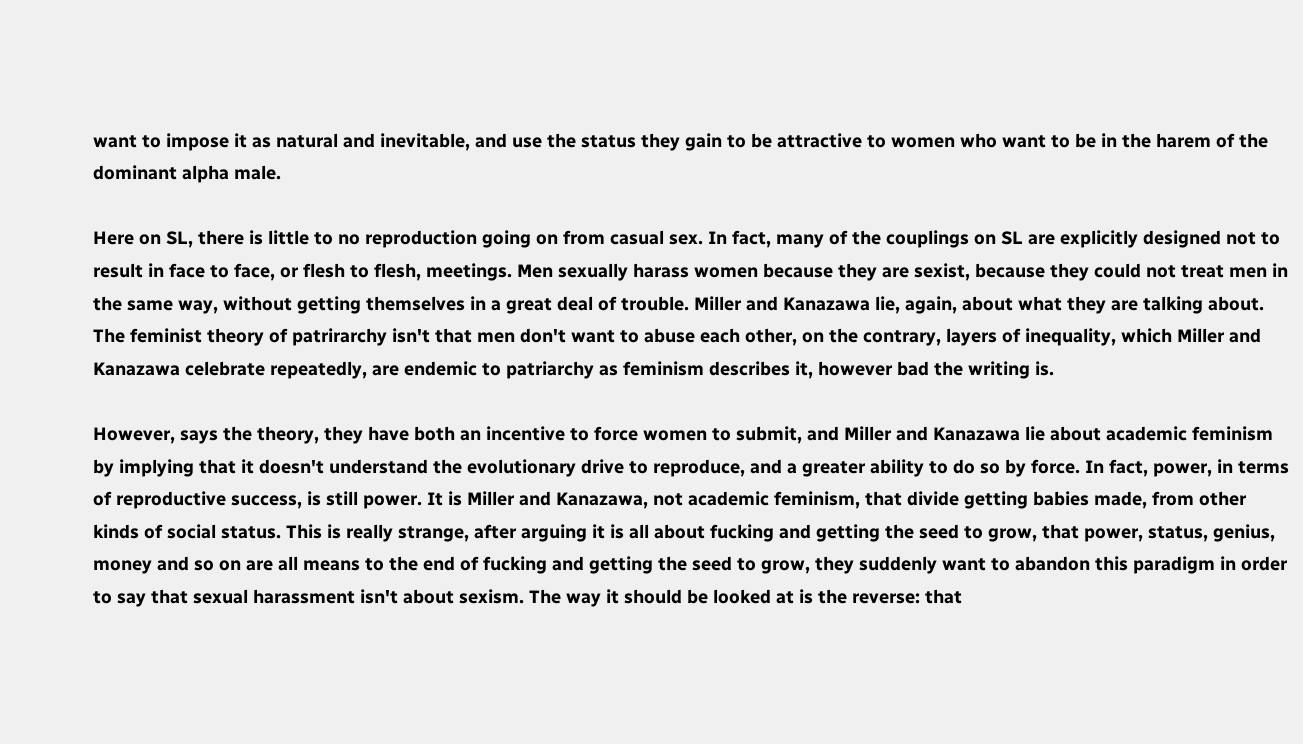want to impose it as natural and inevitable, and use the status they gain to be attractive to women who want to be in the harem of the dominant alpha male.

Here on SL, there is little to no reproduction going on from casual sex. In fact, many of the couplings on SL are explicitly designed not to result in face to face, or flesh to flesh, meetings. Men sexually harass women because they are sexist, because they could not treat men in the same way, without getting themselves in a great deal of trouble. Miller and Kanazawa lie, again, about what they are talking about. The feminist theory of patrirarchy isn't that men don't want to abuse each other, on the contrary, layers of inequality, which Miller and Kanazawa celebrate repeatedly, are endemic to patriarchy as feminism describes it, however bad the writing is.

However, says the theory, they have both an incentive to force women to submit, and Miller and Kanazawa lie about academic feminism by implying that it doesn't understand the evolutionary drive to reproduce, and a greater ability to do so by force. In fact, power, in terms of reproductive success, is still power. It is Miller and Kanazawa, not academic feminism, that divide getting babies made, from other kinds of social status. This is really strange, after arguing it is all about fucking and getting the seed to grow, that power, status, genius, money and so on are all means to the end of fucking and getting the seed to grow, they suddenly want to abandon this paradigm in order to say that sexual harassment isn't about sexism. The way it should be looked at is the reverse: that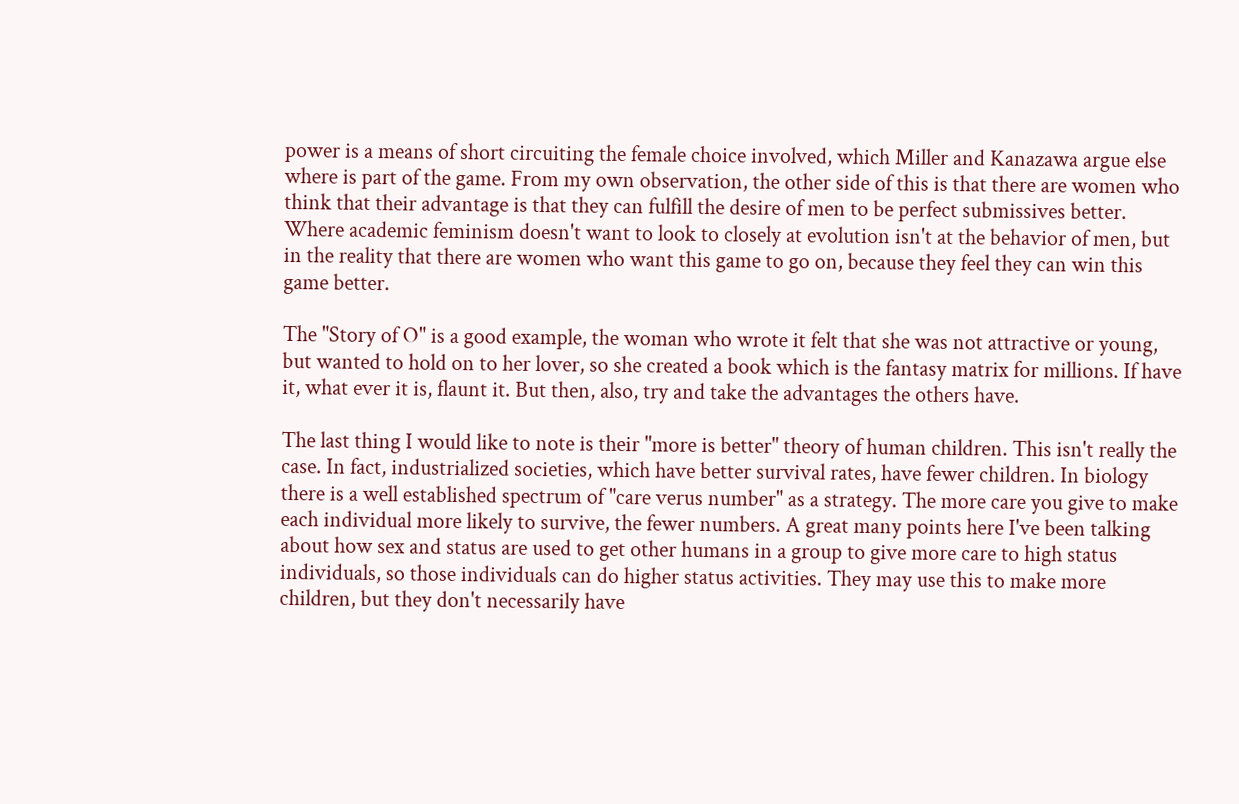power is a means of short circuiting the female choice involved, which Miller and Kanazawa argue else where is part of the game. From my own observation, the other side of this is that there are women who think that their advantage is that they can fulfill the desire of men to be perfect submissives better. Where academic feminism doesn't want to look to closely at evolution isn't at the behavior of men, but in the reality that there are women who want this game to go on, because they feel they can win this game better.

The "Story of O" is a good example, the woman who wrote it felt that she was not attractive or young, but wanted to hold on to her lover, so she created a book which is the fantasy matrix for millions. If have it, what ever it is, flaunt it. But then, also, try and take the advantages the others have.

The last thing I would like to note is their "more is better" theory of human children. This isn't really the case. In fact, industrialized societies, which have better survival rates, have fewer children. In biology there is a well established spectrum of "care verus number" as a strategy. The more care you give to make each individual more likely to survive, the fewer numbers. A great many points here I've been talking about how sex and status are used to get other humans in a group to give more care to high status individuals, so those individuals can do higher status activities. They may use this to make more children, but they don't necessarily have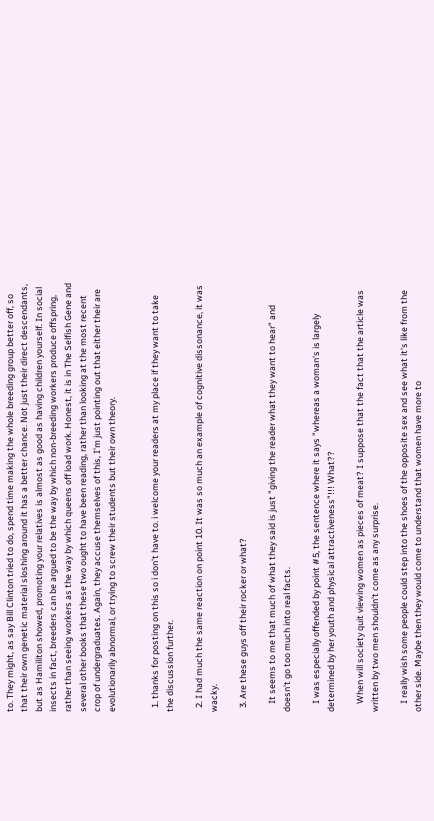to. They might, as say Bill Clinton tried to do, spend time making the whole breeding group better off, so that their own genetic material sloshing around it has a better chance. Not just their direct descendants, but as Hamiliton showed, promoting your relatives is almost as good as having children yourself. In social insects in fact, breeders can be argued to be the way by which non-breeding workers produce offspring, rather than seeing workers as the way by which queens off load work. Honest, it is in The Selfish Gene and several other books that these two ought to have been reading, rather than looking at the most recent crop of undergraduates. Again, they accuse themselves of this, I'm just pointing out that either their are evolutionarily abnormal, or trying to screw their students but their own theory.


  1. thanks for posting on this so i don't have to. i welcome your readers at my place if they want to take the discussion further.

  2. I had much the same reaction on point 10. It was so much an example of cognitive dissonance, it was wacky.

  3. Are these guys off their rocker or what?

    It seems to me that much of what they said is just "giving the reader what they want to hear" and doesn't go too much into real facts.

    I was especially offended by point #5, the sentence where it says "whereas a woman's is largely determined by her youth and physical attractiveness"!!! What??

    When will society quit viewing women as pieces of meat? I suppose that the fact that the article was written by two men shouldn't come as any surprise.

    I really wish some people could step into the shoes of the opposite sex and see what it's like from the other side. Maybe then they would come to understand that women have more to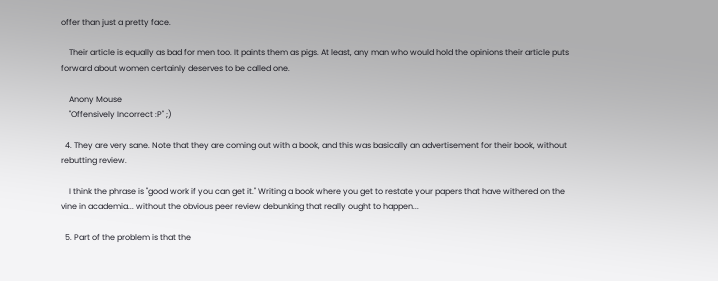offer than just a pretty face.

    Their article is equally as bad for men too. It paints them as pigs. At least, any man who would hold the opinions their article puts forward about women certainly deserves to be called one.

    Anony Mouse
    "Offensively Incorrect :P" ;)

  4. They are very sane. Note that they are coming out with a book, and this was basically an advertisement for their book, without rebutting review.

    I think the phrase is "good work if you can get it." Writing a book where you get to restate your papers that have withered on the vine in academia... without the obvious peer review debunking that really ought to happen...

  5. Part of the problem is that the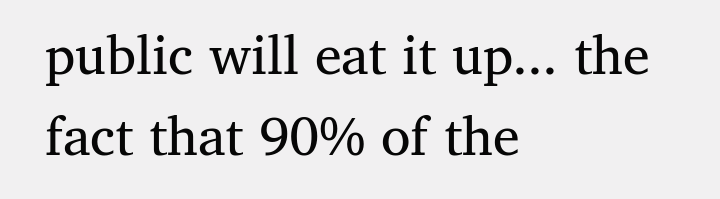public will eat it up... the fact that 90% of the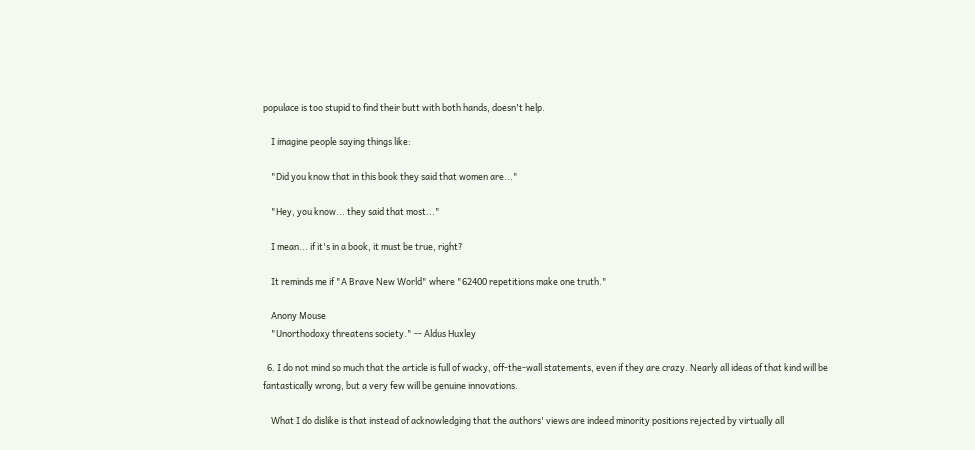populace is too stupid to find their butt with both hands, doesn't help.

    I imagine people saying things like:

    "Did you know that in this book they said that women are..."

    "Hey, you know... they said that most..."

    I mean... if it's in a book, it must be true, right?

    It reminds me if "A Brave New World" where "62400 repetitions make one truth."

    Anony Mouse
    "Unorthodoxy threatens society." -- Aldus Huxley

  6. I do not mind so much that the article is full of wacky, off-the-wall statements, even if they are crazy. Nearly all ideas of that kind will be fantastically wrong, but a very few will be genuine innovations.

    What I do dislike is that instead of acknowledging that the authors' views are indeed minority positions rejected by virtually all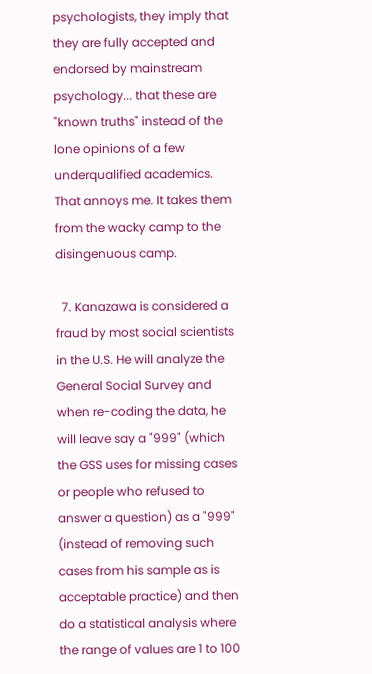psychologists, they imply that they are fully accepted and endorsed by mainstream psychology... that these are "known truths" instead of the lone opinions of a few underqualified academics. That annoys me. It takes them from the wacky camp to the disingenuous camp.

  7. Kanazawa is considered a fraud by most social scientists in the U.S. He will analyze the General Social Survey and when re-coding the data, he will leave say a "999" (which the GSS uses for missing cases or people who refused to answer a question) as a "999" (instead of removing such cases from his sample as is acceptable practice) and then do a statistical analysis where the range of values are 1 to 100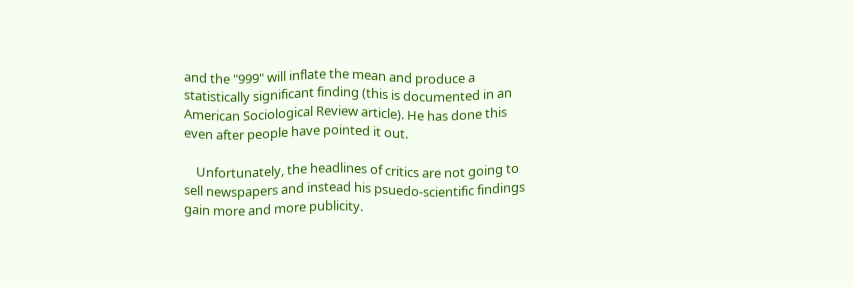and the "999" will inflate the mean and produce a statistically significant finding (this is documented in an American Sociological Review article). He has done this even after people have pointed it out.

    Unfortunately, the headlines of critics are not going to sell newspapers and instead his psuedo-scientific findings gain more and more publicity.